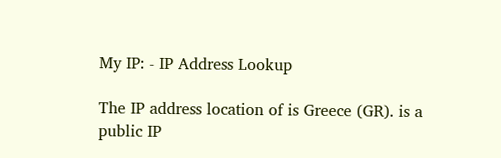My IP: - IP Address Lookup

The IP address location of is Greece (GR). is a public IP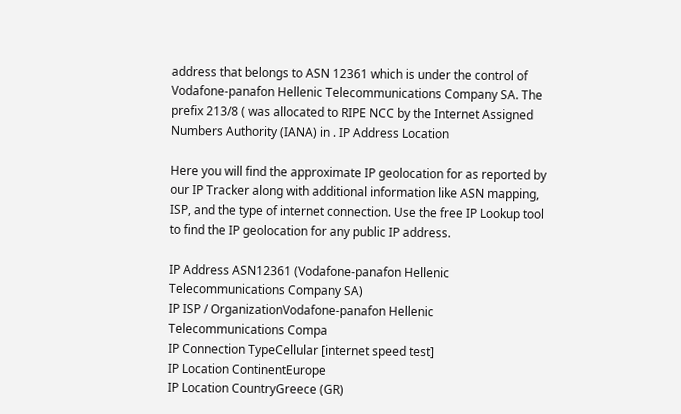address that belongs to ASN 12361 which is under the control of Vodafone-panafon Hellenic Telecommunications Company SA. The prefix 213/8 ( was allocated to RIPE NCC by the Internet Assigned Numbers Authority (IANA) in . IP Address Location

Here you will find the approximate IP geolocation for as reported by our IP Tracker along with additional information like ASN mapping, ISP, and the type of internet connection. Use the free IP Lookup tool to find the IP geolocation for any public IP address.

IP Address ASN12361 (Vodafone-panafon Hellenic Telecommunications Company SA)
IP ISP / OrganizationVodafone-panafon Hellenic Telecommunications Compa
IP Connection TypeCellular [internet speed test]
IP Location ContinentEurope
IP Location CountryGreece (GR)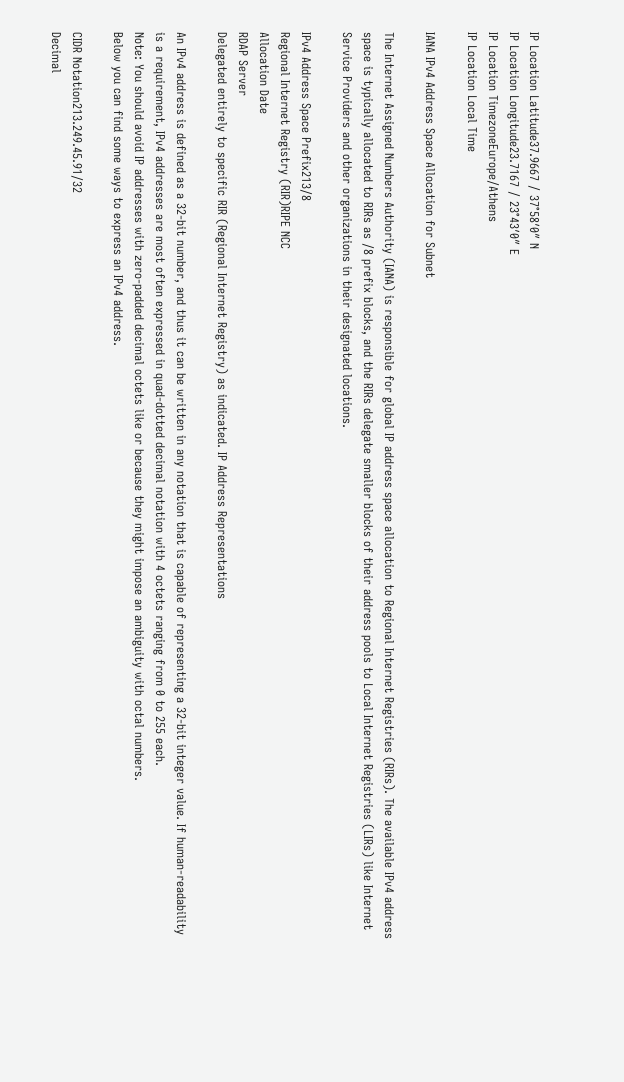IP Location Latitude37.9667 / 37°58′0″ N
IP Location Longitude23.7167 / 23°43′0″ E
IP Location TimezoneEurope/Athens
IP Location Local Time

IANA IPv4 Address Space Allocation for Subnet

The Internet Assigned Numbers Authority (IANA) is responsible for global IP address space allocation to Regional Internet Registries (RIRs). The available IPv4 address space is typically allocated to RIRs as /8 prefix blocks, and the RIRs delegate smaller blocks of their address pools to Local Internet Registries (LIRs) like Internet Service Providers and other organizations in their designated locations.

IPv4 Address Space Prefix213/8
Regional Internet Registry (RIR)RIPE NCC
Allocation Date
RDAP Server
Delegated entirely to specific RIR (Regional Internet Registry) as indicated. IP Address Representations

An IPv4 address is defined as a 32-bit number, and thus it can be written in any notation that is capable of representing a 32-bit integer value. If human-readability is a requirement, IPv4 addresses are most often expressed in quad-dotted decimal notation with 4 octets ranging from 0 to 255 each.
Note: You should avoid IP addresses with zero-padded decimal octets like or because they might impose an ambiguity with octal numbers.
Below you can find some ways to express an IPv4 address.

CIDR Notation213.249.45.91/32
Decimal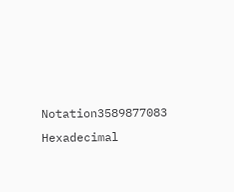Notation3589877083
Hexadecimal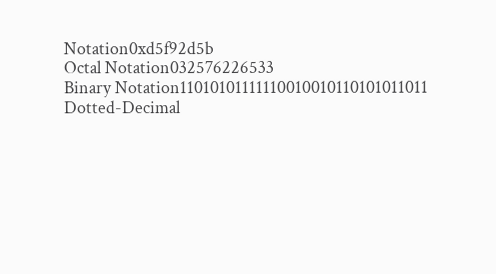Notation0xd5f92d5b
Octal Notation032576226533
Binary Notation11010101111110010010110101011011
Dotted-Decimal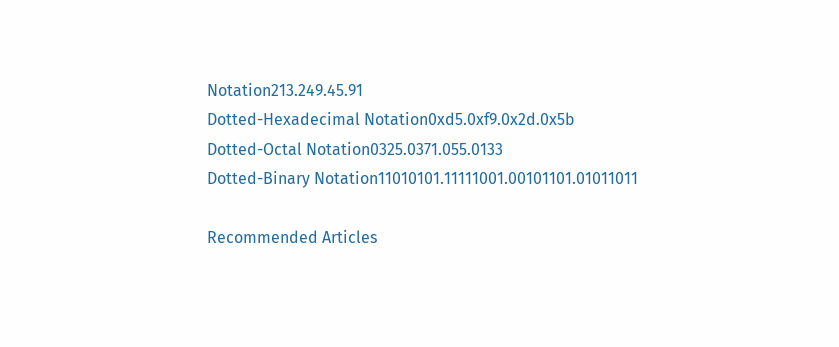Notation213.249.45.91
Dotted-Hexadecimal Notation0xd5.0xf9.0x2d.0x5b
Dotted-Octal Notation0325.0371.055.0133
Dotted-Binary Notation11010101.11111001.00101101.01011011

Recommended Articles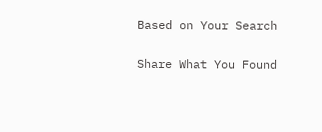Based on Your Search


Share What You Found